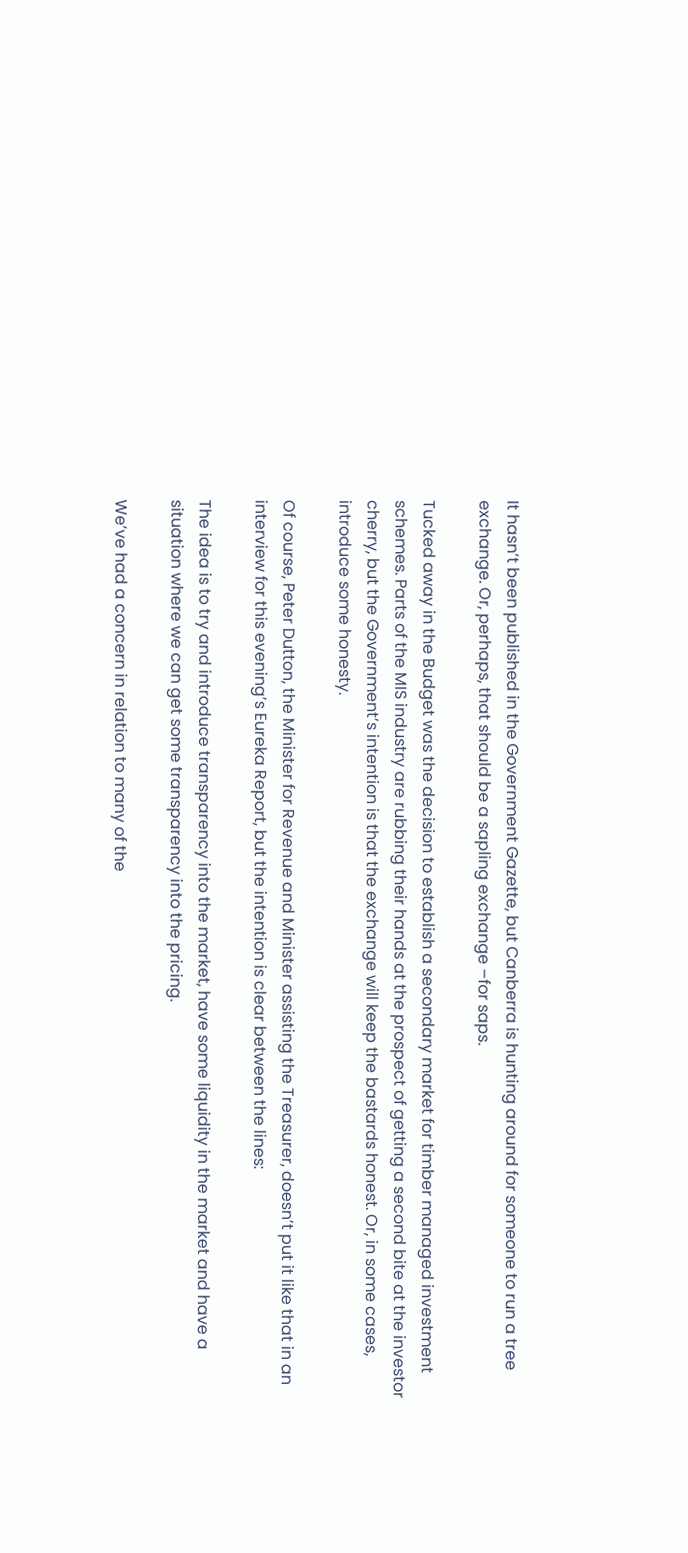It hasn’t been published in the Government Gazette, but Canberra is hunting around for someone to run a tree exchange. Or, perhaps, that should be a sapling exchange –for saps.

Tucked away in the Budget was the decision to establish a secondary market for timber managed investment schemes. Parts of the MIS industry are rubbing their hands at the prospect of getting a second bite at the investor cherry, but the Government’s intention is that the exchange will keep the bastards honest. Or, in some cases, introduce some honesty.

Of course, Peter Dutton, the Minister for Revenue and Minister assisting the Treasurer, doesn’t put it like that in an interview for this evening’s Eureka Report, but the intention is clear between the lines:

The idea is to try and introduce transparency into the market, have some liquidity in the market and have a situation where we can get some transparency into the pricing.

We’ve had a concern in relation to many of the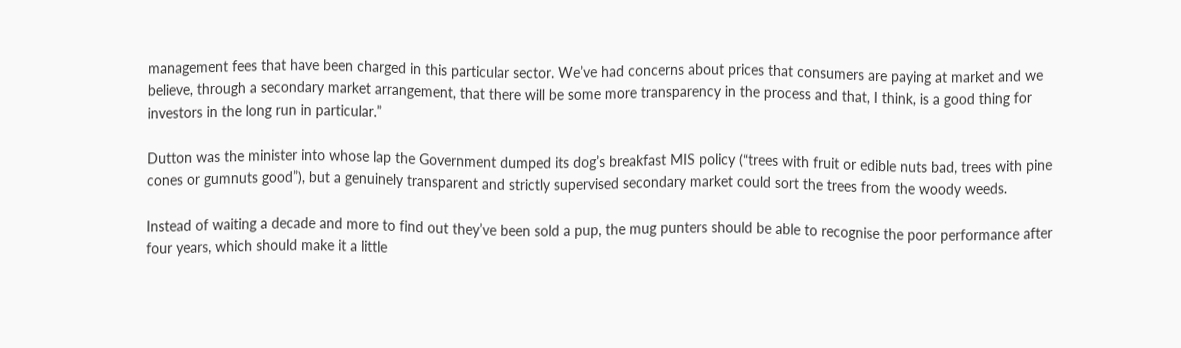management fees that have been charged in this particular sector. We’ve had concerns about prices that consumers are paying at market and we believe, through a secondary market arrangement, that there will be some more transparency in the process and that, I think, is a good thing for investors in the long run in particular.”

Dutton was the minister into whose lap the Government dumped its dog’s breakfast MIS policy (“trees with fruit or edible nuts bad, trees with pine cones or gumnuts good”), but a genuinely transparent and strictly supervised secondary market could sort the trees from the woody weeds.

Instead of waiting a decade and more to find out they’ve been sold a pup, the mug punters should be able to recognise the poor performance after four years, which should make it a little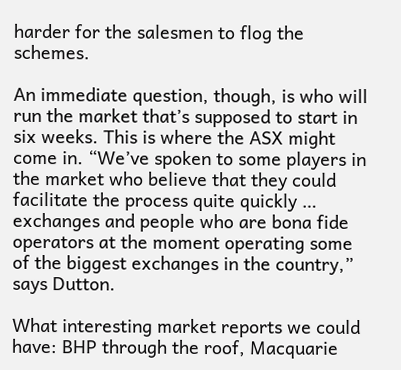harder for the salesmen to flog the schemes.

An immediate question, though, is who will run the market that’s supposed to start in six weeks. This is where the ASX might come in. “We’ve spoken to some players in the market who believe that they could facilitate the process quite quickly … exchanges and people who are bona fide operators at the moment operating some of the biggest exchanges in the country,” says Dutton.

What interesting market reports we could have: BHP through the roof, Macquarie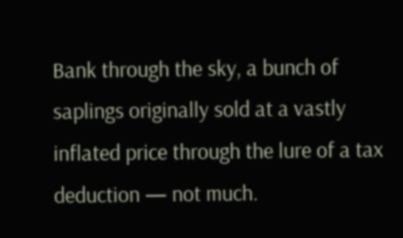Bank through the sky, a bunch of saplings originally sold at a vastly inflated price through the lure of a tax deduction — not much.